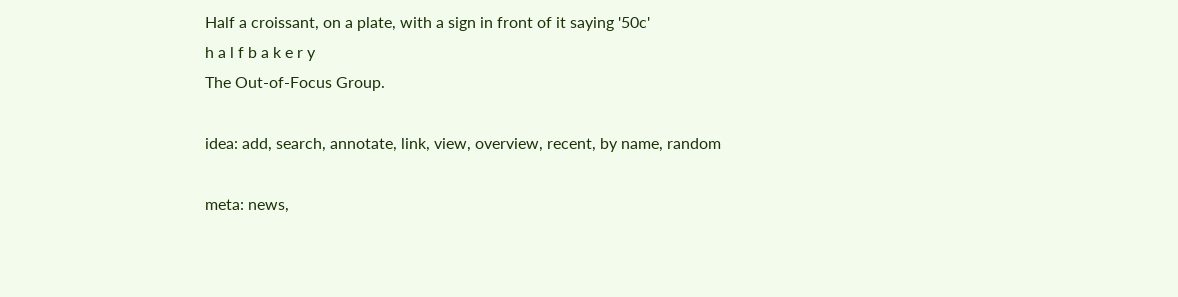Half a croissant, on a plate, with a sign in front of it saying '50c'
h a l f b a k e r y
The Out-of-Focus Group.

idea: add, search, annotate, link, view, overview, recent, by name, random

meta: news,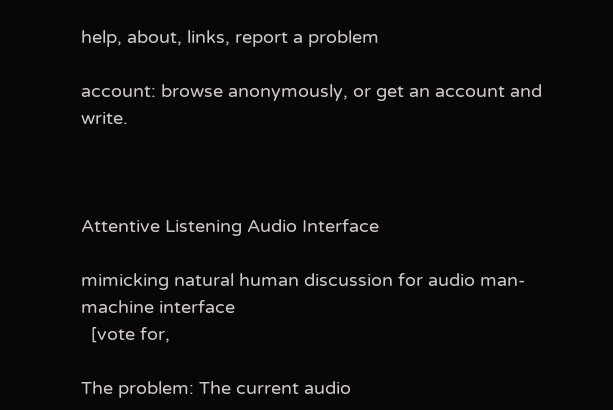help, about, links, report a problem

account: browse anonymously, or get an account and write.



Attentive Listening Audio Interface

mimicking natural human discussion for audio man-machine interface
  [vote for,

The problem: The current audio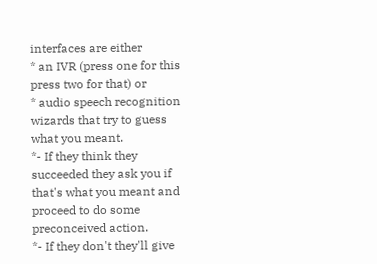interfaces are either
* an IVR (press one for this press two for that) or
* audio speech recognition wizards that try to guess what you meant.
*- If they think they succeeded they ask you if that's what you meant and proceed to do some preconceived action.
*- If they don't they'll give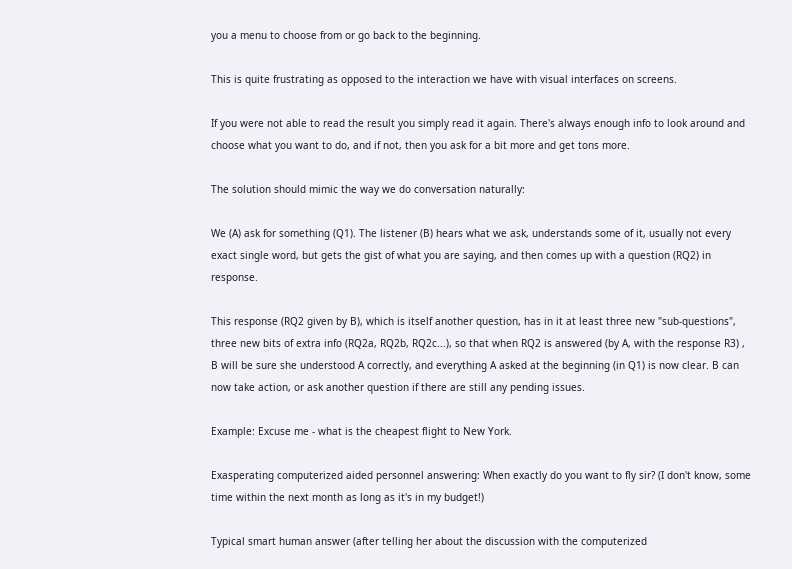you a menu to choose from or go back to the beginning.

This is quite frustrating as opposed to the interaction we have with visual interfaces on screens.

If you were not able to read the result you simply read it again. There's always enough info to look around and choose what you want to do, and if not, then you ask for a bit more and get tons more.

The solution should mimic the way we do conversation naturally:

We (A) ask for something (Q1). The listener (B) hears what we ask, understands some of it, usually not every exact single word, but gets the gist of what you are saying, and then comes up with a question (RQ2) in response.

This response (RQ2 given by B), which is itself another question, has in it at least three new "sub-questions", three new bits of extra info (RQ2a, RQ2b, RQ2c...), so that when RQ2 is answered (by A, with the response R3) , B will be sure she understood A correctly, and everything A asked at the beginning (in Q1) is now clear. B can now take action, or ask another question if there are still any pending issues.

Example: Excuse me - what is the cheapest flight to New York.

Exasperating computerized aided personnel answering: When exactly do you want to fly sir? (I don't know, some time within the next month as long as it's in my budget!)

Typical smart human answer (after telling her about the discussion with the computerized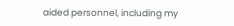aided personnel, including my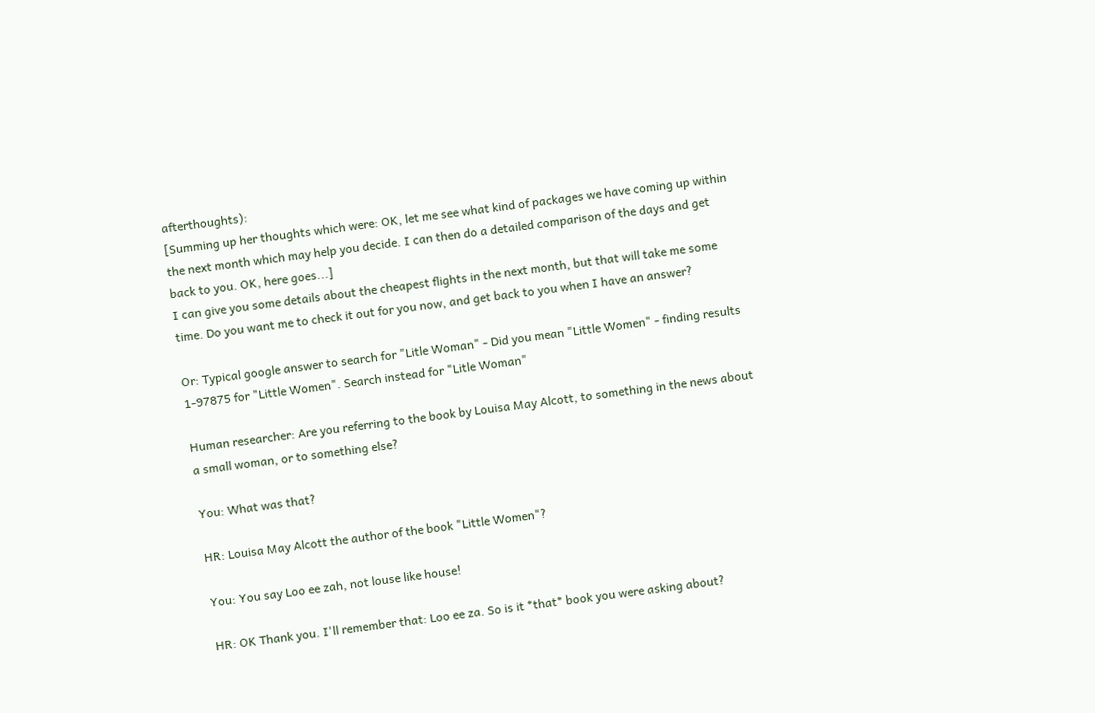afterthoughts):
[Summing up her thoughts which were: OK, let me see what kind of packages we have coming up within the next month which may help you decide. I can then do a detailed comparison of the days and get back to you. OK, here goes...]
I can give you some details about the cheapest flights in the next month, but that will take me some time. Do you want me to check it out for you now, and get back to you when I have an answer?

Or: Typical google answer to search for "Litle Woman" - Did you mean "Little Women" - finding results 1-97875 for "Little Women". Search instead for "Litle Woman"

Human researcher: Are you referring to the book by Louisa May Alcott, to something in the news about a small woman, or to something else?

You: What was that?

HR: Louisa May Alcott the author of the book "Little Women"?

You: You say Loo ee zah, not louse like house!

HR: OK Thank you. I'll remember that: Loo ee za. So is it *that* book you were asking about?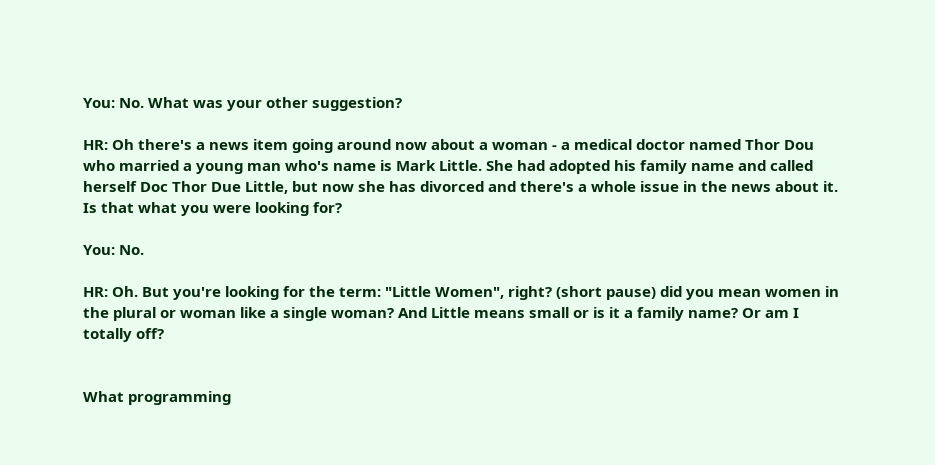You: No. What was your other suggestion?

HR: Oh there's a news item going around now about a woman - a medical doctor named Thor Dou who married a young man who's name is Mark Little. She had adopted his family name and called herself Doc Thor Due Little, but now she has divorced and there's a whole issue in the news about it. Is that what you were looking for?

You: No.

HR: Oh. But you're looking for the term: "Little Women", right? (short pause) did you mean women in the plural or woman like a single woman? And Little means small or is it a family name? Or am I totally off?


What programming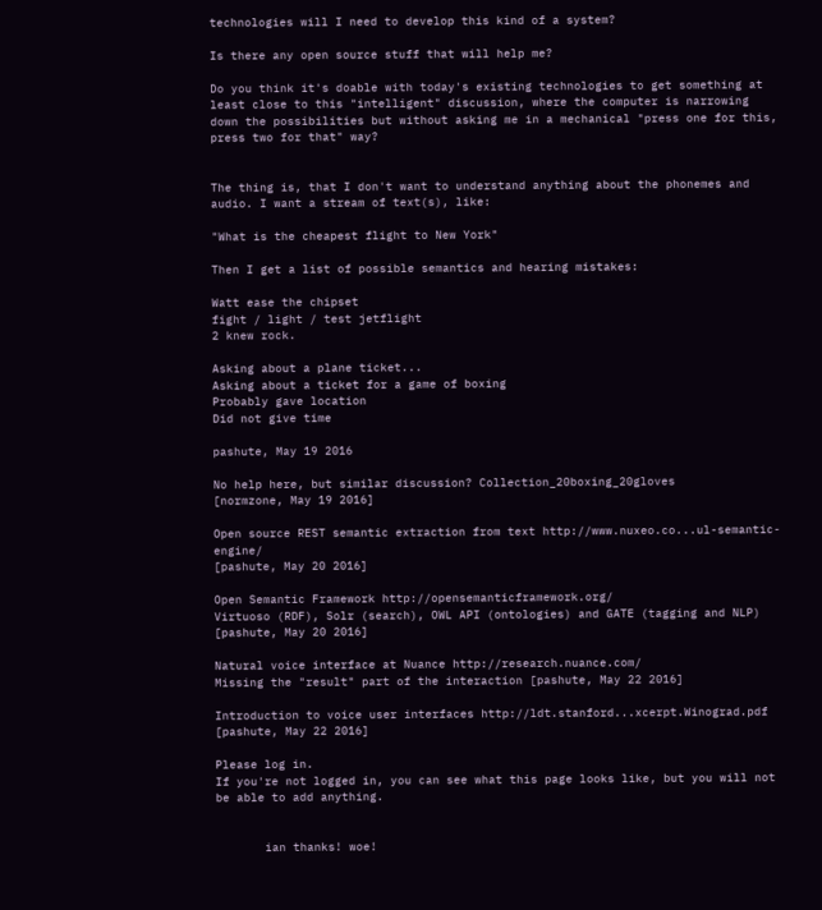technologies will I need to develop this kind of a system?

Is there any open source stuff that will help me?

Do you think it's doable with today's existing technologies to get something at least close to this "intelligent" discussion, where the computer is narrowing down the possibilities but without asking me in a mechanical "press one for this, press two for that" way?


The thing is, that I don't want to understand anything about the phonemes and audio. I want a stream of text(s), like:

"What is the cheapest flight to New York"

Then I get a list of possible semantics and hearing mistakes:

Watt ease the chipset
fight / light / test jetflight
2 knew rock.

Asking about a plane ticket...
Asking about a ticket for a game of boxing
Probably gave location
Did not give time

pashute, May 19 2016

No help here, but similar discussion? Collection_20boxing_20gloves
[normzone, May 19 2016]

Open source REST semantic extraction from text http://www.nuxeo.co...ul-semantic-engine/
[pashute, May 20 2016]

Open Semantic Framework http://opensemanticframework.org/
Virtuoso (RDF), Solr (search), OWL API (ontologies) and GATE (tagging and NLP) [pashute, May 20 2016]

Natural voice interface at Nuance http://research.nuance.com/
Missing the "result" part of the interaction [pashute, May 22 2016]

Introduction to voice user interfaces http://ldt.stanford...xcerpt.Winograd.pdf
[pashute, May 22 2016]

Please log in.
If you're not logged in, you can see what this page looks like, but you will not be able to add anything.


       ian thanks! woe!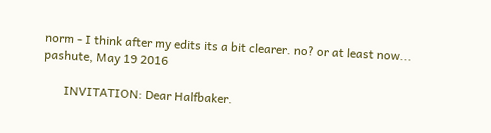norm - I think after my edits its a bit clearer. no? or at least now...
pashute, May 19 2016

       INVITATION: Dear Halfbaker.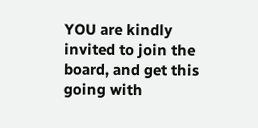YOU are kindly invited to join the board, and get this going with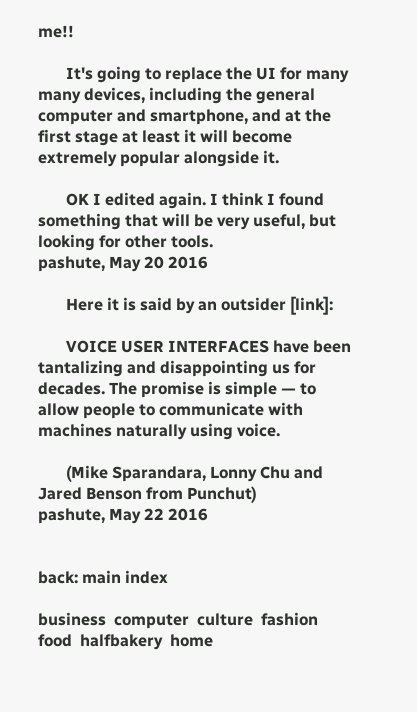me!!

       It's going to replace the UI for many many devices, including the general computer and smartphone, and at the first stage at least it will become extremely popular alongside it.

       OK I edited again. I think I found something that will be very useful, but looking for other tools.
pashute, May 20 2016

       Here it is said by an outsider [link]:

       VOICE USER INTERFACES have been tantalizing and disappointing us for decades. The promise is simple — to allow people to communicate with machines naturally using voice.

       (Mike Sparandara, Lonny Chu and Jared Benson from Punchut)
pashute, May 22 2016


back: main index

business  computer  culture  fashion  food  halfbakery  home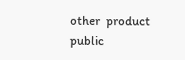other  product  public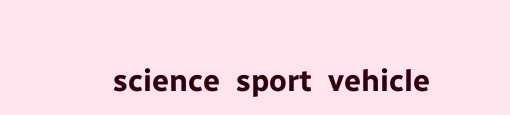science  sport  vehicle